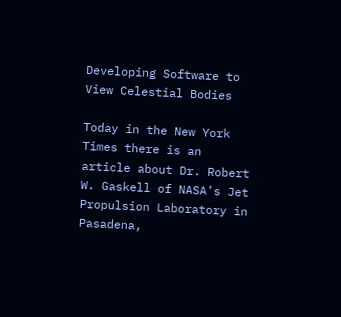Developing Software to View Celestial Bodies

Today in the New York Times there is an article about Dr. Robert W. Gaskell of NASA’s Jet Propulsion Laboratory in Pasadena,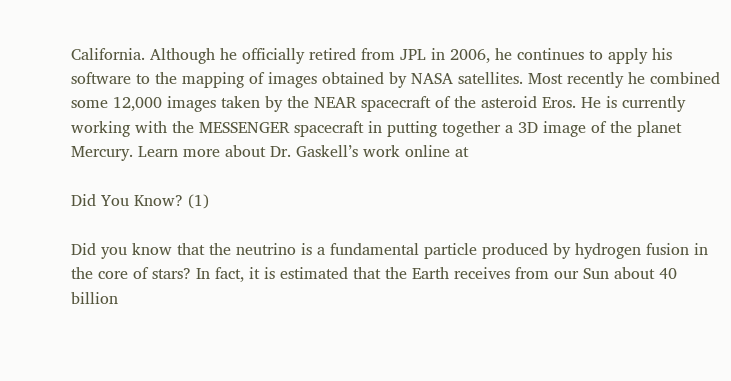California. Although he officially retired from JPL in 2006, he continues to apply his software to the mapping of images obtained by NASA satellites. Most recently he combined some 12,000 images taken by the NEAR spacecraft of the asteroid Eros. He is currently working with the MESSENGER spacecraft in putting together a 3D image of the planet Mercury. Learn more about Dr. Gaskell’s work online at

Did You Know? (1)

Did you know that the neutrino is a fundamental particle produced by hydrogen fusion in the core of stars? In fact, it is estimated that the Earth receives from our Sun about 40 billion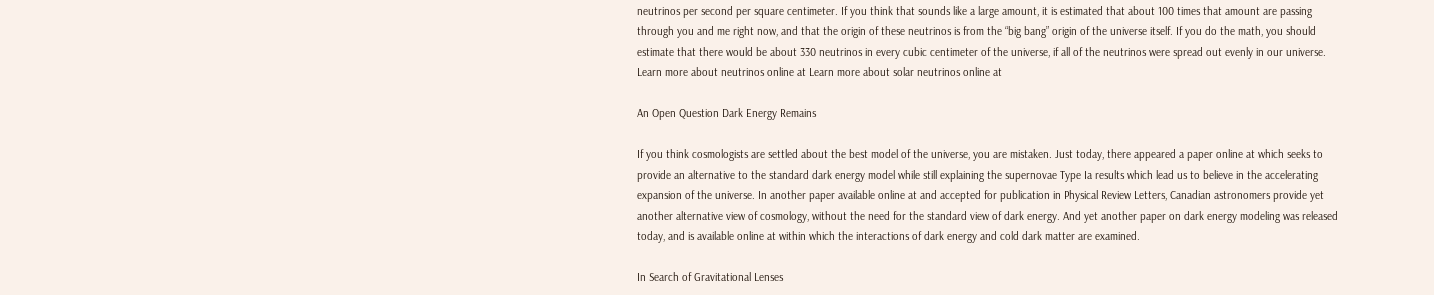neutrinos per second per square centimeter. If you think that sounds like a large amount, it is estimated that about 100 times that amount are passing through you and me right now, and that the origin of these neutrinos is from the “big bang” origin of the universe itself. If you do the math, you should estimate that there would be about 330 neutrinos in every cubic centimeter of the universe, if all of the neutrinos were spread out evenly in our universe. Learn more about neutrinos online at Learn more about solar neutrinos online at

An Open Question Dark Energy Remains

If you think cosmologists are settled about the best model of the universe, you are mistaken. Just today, there appeared a paper online at which seeks to provide an alternative to the standard dark energy model while still explaining the supernovae Type Ia results which lead us to believe in the accelerating expansion of the universe. In another paper available online at and accepted for publication in Physical Review Letters, Canadian astronomers provide yet another alternative view of cosmology, without the need for the standard view of dark energy. And yet another paper on dark energy modeling was released today, and is available online at within which the interactions of dark energy and cold dark matter are examined.

In Search of Gravitational Lenses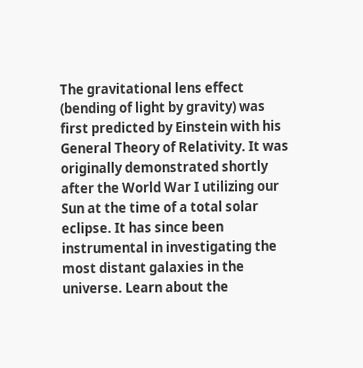The gravitational lens effect (bending of light by gravity) was first predicted by Einstein with his General Theory of Relativity. It was originally demonstrated shortly after the World War I utilizing our Sun at the time of a total solar eclipse. It has since been instrumental in investigating the most distant galaxies in the universe. Learn about the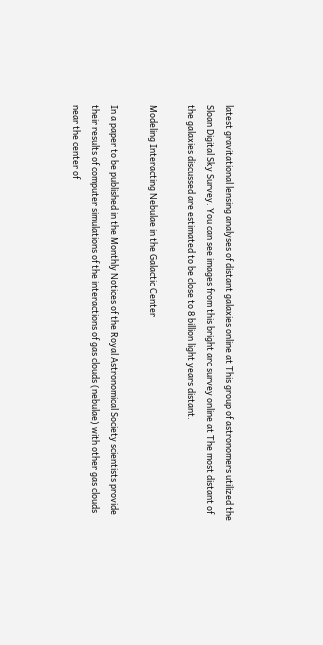latest gravitational lensing analyses of distant galaxies online at This group of astronomers utilized the Sloan Digital Sky Survey. You can see images from this bright arc survey online at The most distant of the galaxies discussed are estimated to be close to 8 billion light years distant.

Modeling Interacting Nebulae in the Galactic Center

In a paper to be published in the Monthly Notices of the Royal Astronomical Society scientists provide their results of computer simulations of the interactions of gas clouds (nebulae) with other gas clouds near the center of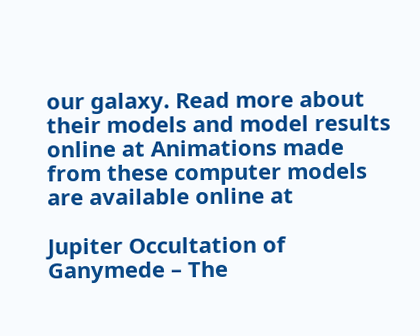our galaxy. Read more about their models and model results online at Animations made from these computer models are available online at

Jupiter Occultation of Ganymede – The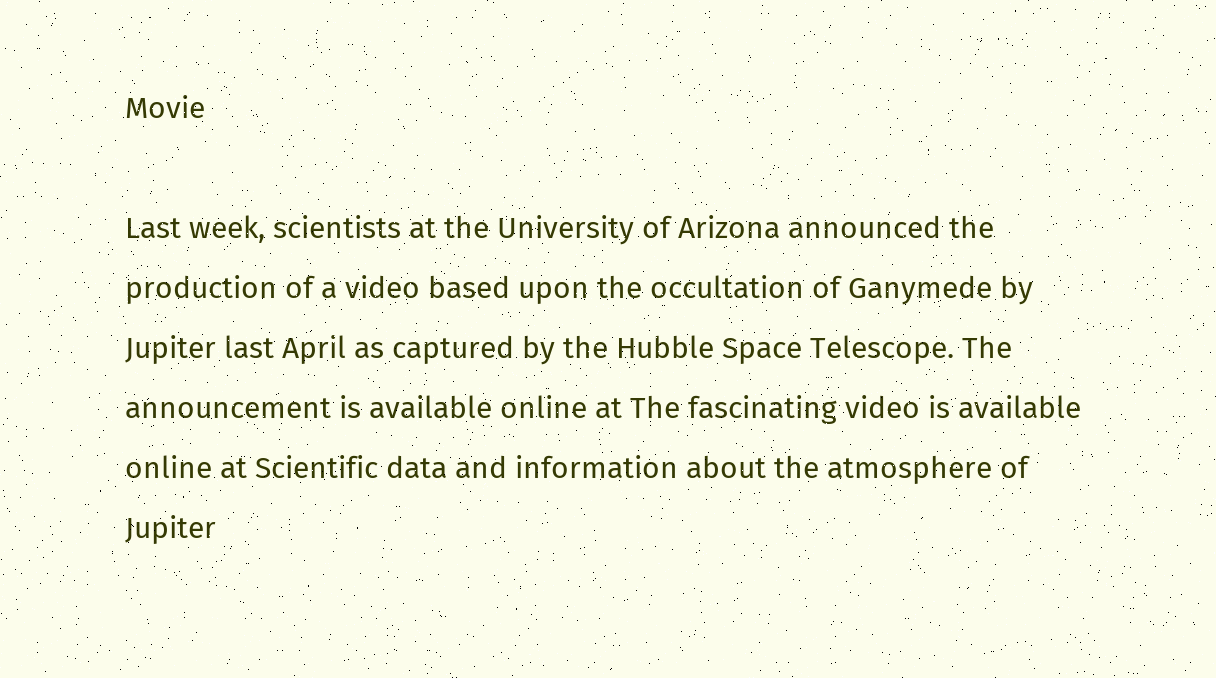Movie

Last week, scientists at the University of Arizona announced the production of a video based upon the occultation of Ganymede by Jupiter last April as captured by the Hubble Space Telescope. The announcement is available online at The fascinating video is available online at Scientific data and information about the atmosphere of Jupiter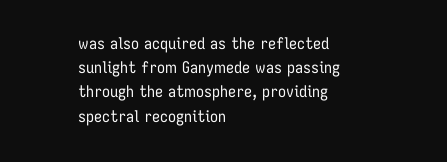was also acquired as the reflected sunlight from Ganymede was passing through the atmosphere, providing spectral recognition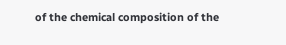of the chemical composition of the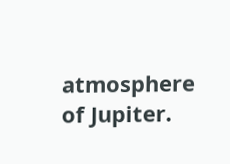atmosphere of Jupiter.